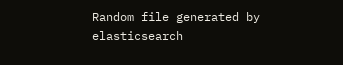Random file generated by elasticsearch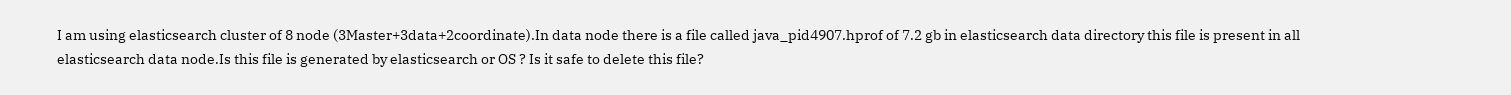I am using elasticsearch cluster of 8 node (3Master+3data+2coordinate).In data node there is a file called java_pid4907.hprof of 7.2 gb in elasticsearch data directory this file is present in all elasticsearch data node.Is this file is generated by elasticsearch or OS ? Is it safe to delete this file?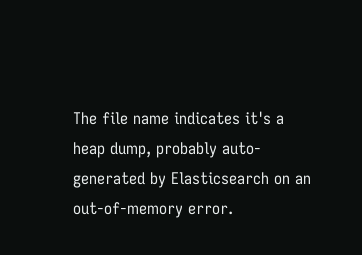The file name indicates it's a heap dump, probably auto-generated by Elasticsearch on an out-of-memory error.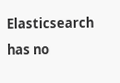Elasticsearch has no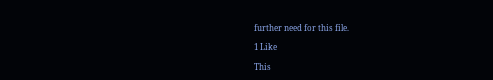further need for this file.

1 Like

This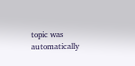topic was automatically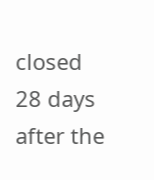closed 28 days after the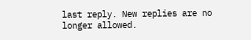last reply. New replies are no longer allowed.